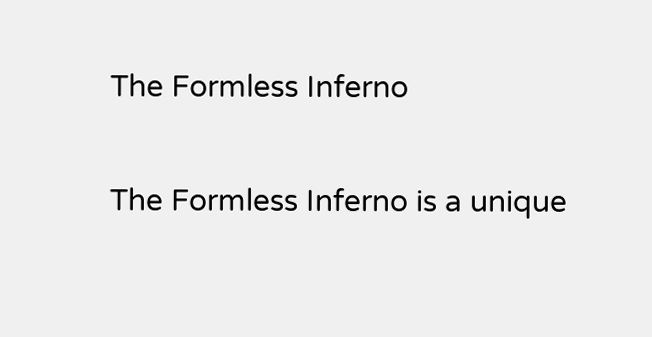The Formless Inferno

The Formless Inferno is a unique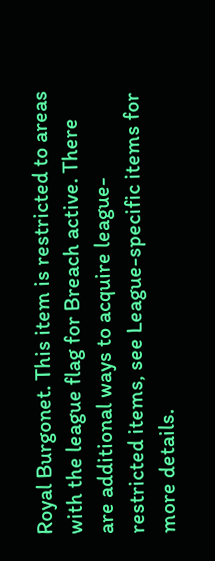Royal Burgonet. This item is restricted to areas with the league flag for Breach active. There are additional ways to acquire league-restricted items, see League-specific items for more details.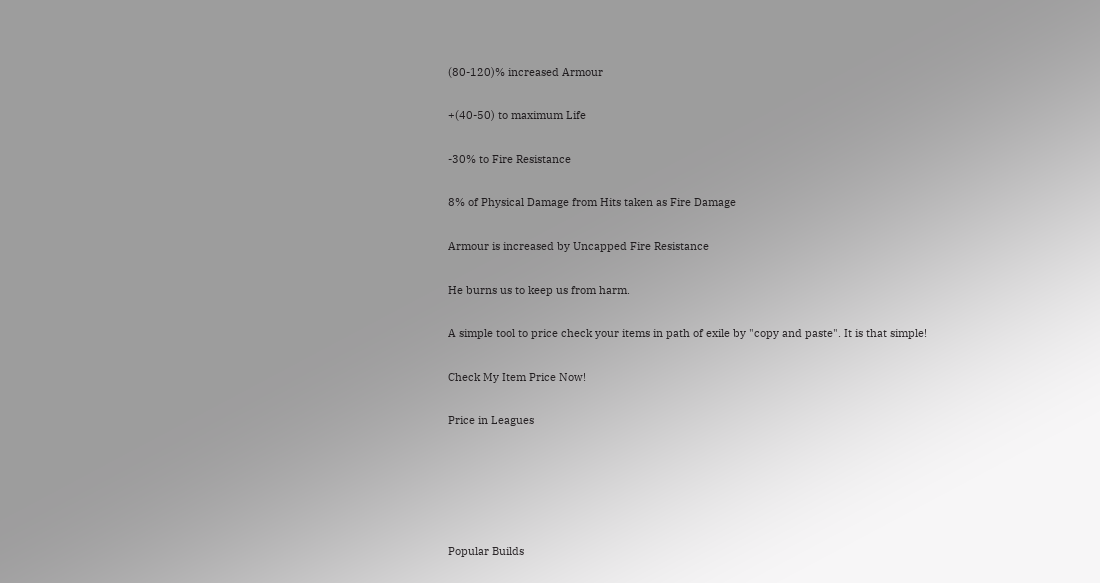(80-120)% increased Armour

+(40-50) to maximum Life

-30% to Fire Resistance

8% of Physical Damage from Hits taken as Fire Damage

Armour is increased by Uncapped Fire Resistance

He burns us to keep us from harm.

A simple tool to price check your items in path of exile by "copy and paste". It is that simple!

Check My Item Price Now!

Price in Leagues





Popular Builds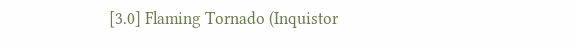[3.0] Flaming Tornado (Inquistor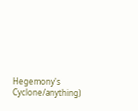Hegemony's Cyclone/anything)